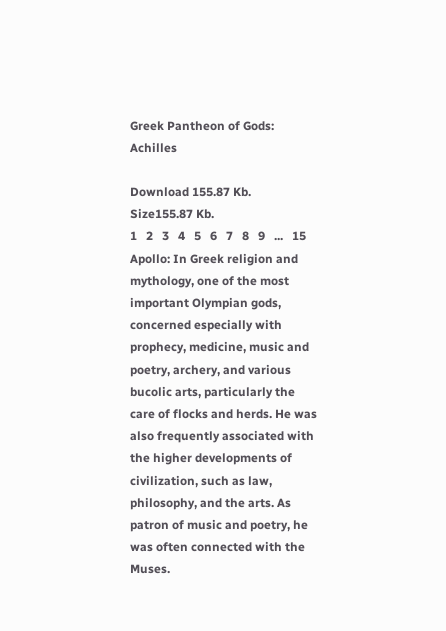Greek Pantheon of Gods: Achilles

Download 155.87 Kb.
Size155.87 Kb.
1   2   3   4   5   6   7   8   9   ...   15
Apollo: In Greek religion and mythology, one of the most important Olympian gods, concerned especially with prophecy, medicine, music and poetry, archery, and various bucolic arts, particularly the care of flocks and herds. He was also frequently associated with the higher developments of civilization, such as law, philosophy, and the arts. As patron of music and poetry, he was often connected with the Muses.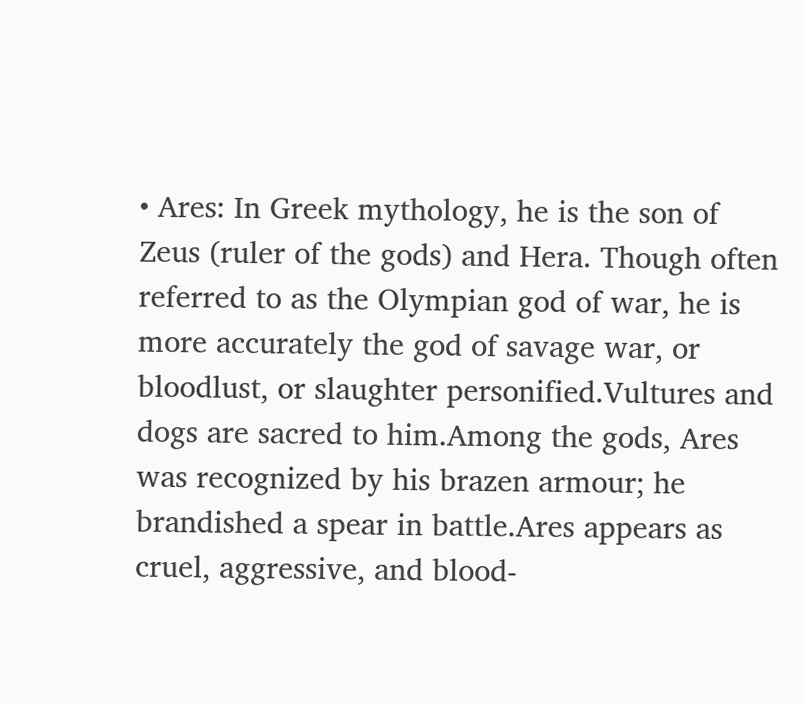• Ares: In Greek mythology, he is the son of Zeus (ruler of the gods) and Hera. Though often referred to as the Olympian god of war, he is more accurately the god of savage war, or bloodlust, or slaughter personified.Vultures and dogs are sacred to him.Among the gods, Ares was recognized by his brazen armour; he brandished a spear in battle.Ares appears as cruel, aggressive, and blood-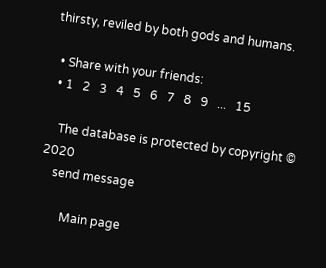thirsty, reviled by both gods and humans.

  • Share with your friends:
  • 1   2   3   4   5   6   7   8   9   ...   15

    The database is protected by copyright © 2020
    send message

        Main page